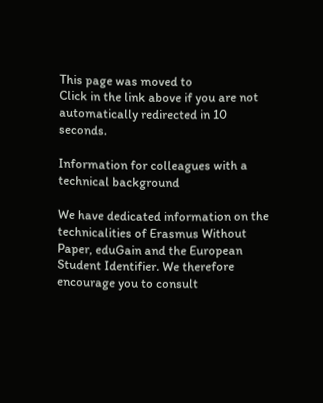This page was moved to
Click in the link above if you are not automatically redirected in 10 seconds.

Information for colleagues with a technical background

We have dedicated information on the technicalities of Erasmus Without Paper, eduGain and the European Student Identifier. We therefore encourage you to consult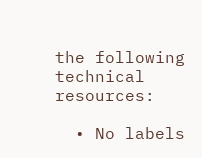the following technical resources:

  • No labels